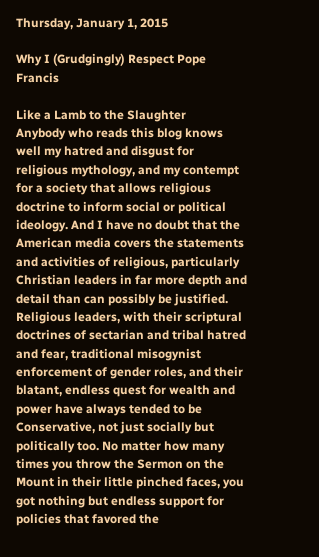Thursday, January 1, 2015

Why I (Grudgingly) Respect Pope Francis

Like a Lamb to the Slaughter
Anybody who reads this blog knows well my hatred and disgust for religious mythology, and my contempt for a society that allows religious doctrine to inform social or political ideology. And I have no doubt that the American media covers the statements and activities of religious, particularly Christian leaders in far more depth and detail than can possibly be justified. Religious leaders, with their scriptural doctrines of sectarian and tribal hatred and fear, traditional misogynist enforcement of gender roles, and their blatant, endless quest for wealth and power have always tended to be Conservative, not just socially but politically too. No matter how many times you throw the Sermon on the Mount in their little pinched faces, you got nothing but endless support for policies that favored the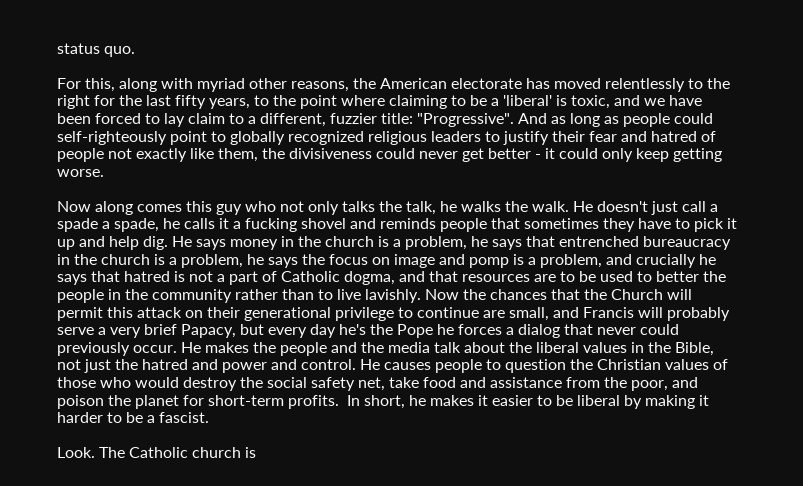status quo.

For this, along with myriad other reasons, the American electorate has moved relentlessly to the right for the last fifty years, to the point where claiming to be a 'liberal' is toxic, and we have been forced to lay claim to a different, fuzzier title: "Progressive". And as long as people could self-righteously point to globally recognized religious leaders to justify their fear and hatred of people not exactly like them, the divisiveness could never get better - it could only keep getting worse.

Now along comes this guy who not only talks the talk, he walks the walk. He doesn't just call a spade a spade, he calls it a fucking shovel and reminds people that sometimes they have to pick it up and help dig. He says money in the church is a problem, he says that entrenched bureaucracy in the church is a problem, he says the focus on image and pomp is a problem, and crucially he says that hatred is not a part of Catholic dogma, and that resources are to be used to better the people in the community rather than to live lavishly. Now the chances that the Church will permit this attack on their generational privilege to continue are small, and Francis will probably serve a very brief Papacy, but every day he's the Pope he forces a dialog that never could previously occur. He makes the people and the media talk about the liberal values in the Bible, not just the hatred and power and control. He causes people to question the Christian values of those who would destroy the social safety net, take food and assistance from the poor, and poison the planet for short-term profits.  In short, he makes it easier to be liberal by making it harder to be a fascist.

Look. The Catholic church is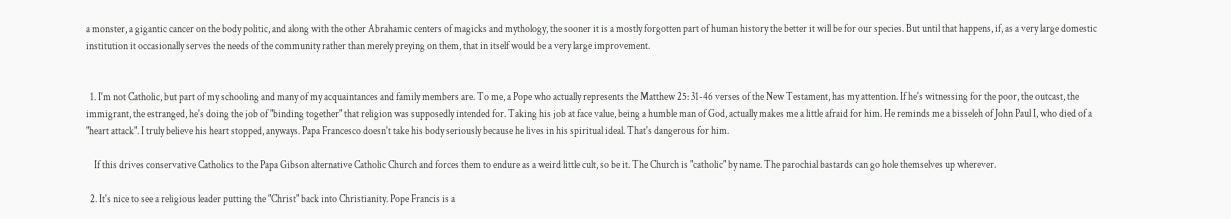a monster, a gigantic cancer on the body politic, and along with the other Abrahamic centers of magicks and mythology, the sooner it is a mostly forgotten part of human history the better it will be for our species. But until that happens, if, as a very large domestic institution it occasionally serves the needs of the community rather than merely preying on them, that in itself would be a very large improvement.


  1. I'm not Catholic, but part of my schooling and many of my acquaintances and family members are. To me, a Pope who actually represents the Matthew 25: 31-46 verses of the New Testament, has my attention. If he's witnessing for the poor, the outcast, the immigrant, the estranged, he's doing the job of "binding together" that religion was supposedly intended for. Taking his job at face value, being a humble man of God, actually makes me a little afraid for him. He reminds me a bisseleh of John Paul I, who died of a "heart attack". I truly believe his heart stopped, anyways. Papa Francesco doesn't take his body seriously because he lives in his spiritual ideal. That's dangerous for him.

    If this drives conservative Catholics to the Papa Gibson alternative Catholic Church and forces them to endure as a weird little cult, so be it. The Church is "catholic" by name. The parochial bastards can go hole themselves up wherever.

  2. It's nice to see a religious leader putting the "Christ" back into Christianity. Pope Francis is a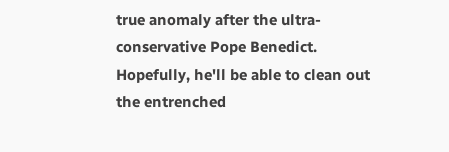true anomaly after the ultra-conservative Pope Benedict. Hopefully, he'll be able to clean out the entrenched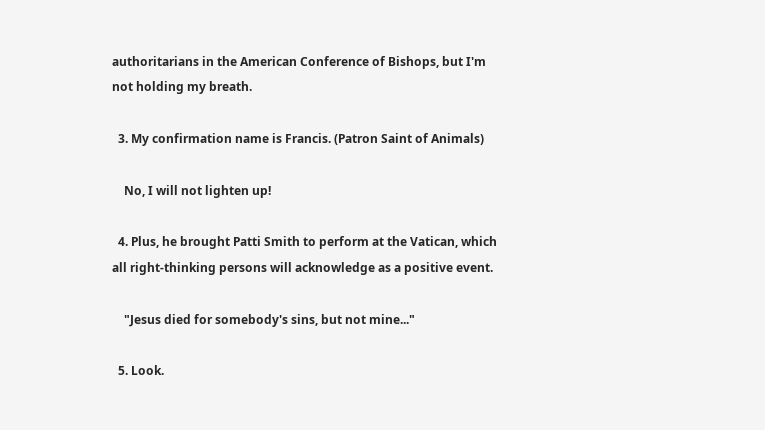authoritarians in the American Conference of Bishops, but I'm not holding my breath.

  3. My confirmation name is Francis. (Patron Saint of Animals)

    No, I will not lighten up!

  4. Plus, he brought Patti Smith to perform at the Vatican, which all right-thinking persons will acknowledge as a positive event.

    "Jesus died for somebody's sins, but not mine..."

  5. Look.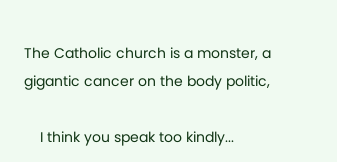The Catholic church is a monster, a gigantic cancer on the body politic,

    I think you speak too kindly...